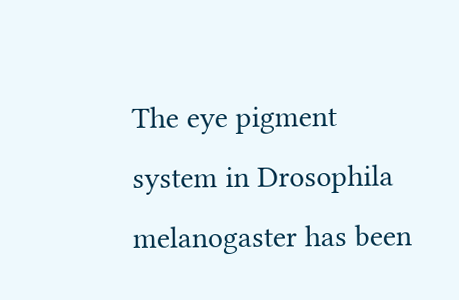The eye pigment system in Drosophila melanogaster has been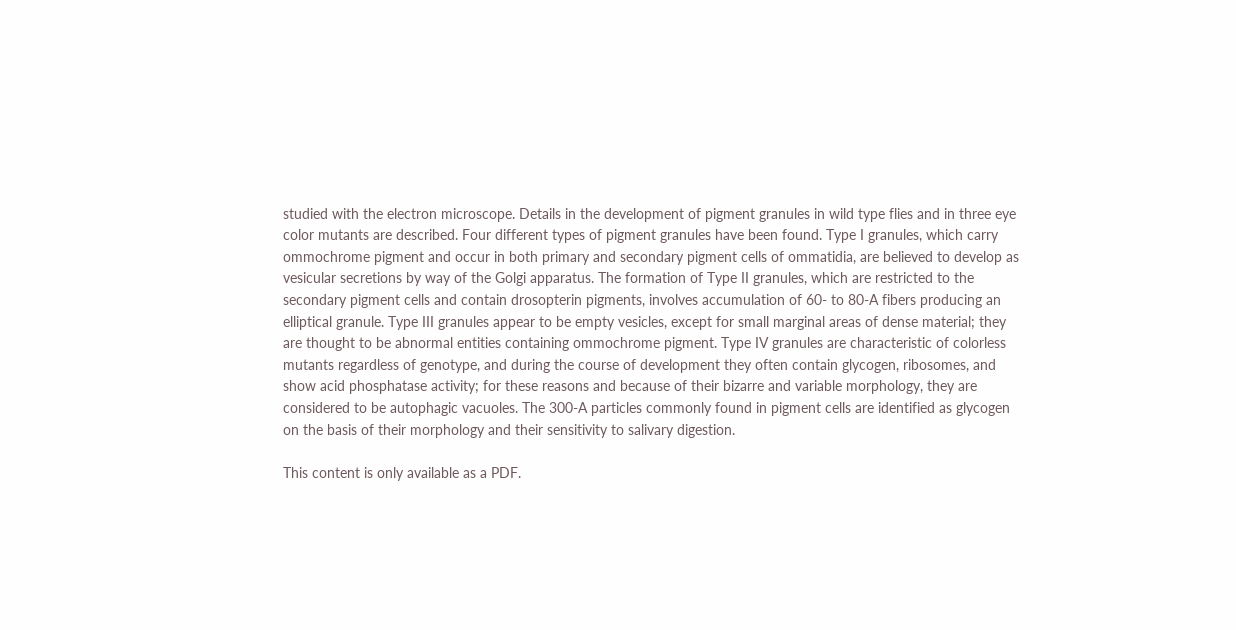studied with the electron microscope. Details in the development of pigment granules in wild type flies and in three eye color mutants are described. Four different types of pigment granules have been found. Type I granules, which carry ommochrome pigment and occur in both primary and secondary pigment cells of ommatidia, are believed to develop as vesicular secretions by way of the Golgi apparatus. The formation of Type II granules, which are restricted to the secondary pigment cells and contain drosopterin pigments, involves accumulation of 60- to 80-A fibers producing an elliptical granule. Type III granules appear to be empty vesicles, except for small marginal areas of dense material; they are thought to be abnormal entities containing ommochrome pigment. Type IV granules are characteristic of colorless mutants regardless of genotype, and during the course of development they often contain glycogen, ribosomes, and show acid phosphatase activity; for these reasons and because of their bizarre and variable morphology, they are considered to be autophagic vacuoles. The 300-A particles commonly found in pigment cells are identified as glycogen on the basis of their morphology and their sensitivity to salivary digestion.

This content is only available as a PDF.